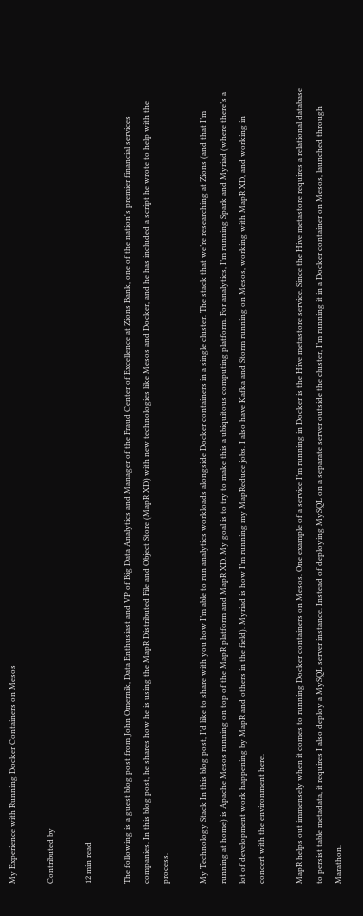My Experience with Running Docker Containers on Mesos

Contributed by

12 min read

The following is a guest blog post from John Omernik, Data Enthusiast and VP of Big Data Analytics and Manager of the Fraud Center of Excellence at Zions Bank, one of the nation's premier financial services companies. In this blog post, he shares how he is using the MapR Distributed File and Object Store (MapR XD) with new technologies like Mesos and Docker, and he has included a script he wrote to help with the process.

My Technology Stack In this blog post, I’d like to share with you how I’m able to run analytics workloads alongside Docker containers in a single cluster. The stack that we’re researching at Zions (and that I’m running at home) is Apache Mesos running on top of the MapR platform and MapR XD. My goal is to try to make this a ubiquitous computing platform. For analytics, I’m running Spark and Myriad (where there’s a lot of development work happening by MapR and others in the field). Myriad is how I’m running my MapReduce jobs. I also have Kafka and Storm running on Mesos, working with MapR XD, and working in concert with the environment here.

MapR helps out immensely when it comes to running Docker containers on Mesos. One example of a service I’m running in Docker is the Hive metastore service. Since the Hive metastore requires a relational database to persist table metadata, it requires I also deploy a MySQL server instance. Instead of deploying MySQL on a separate server outside the cluster, I’m running it in a Docker container on Mesos, launched through Marathon.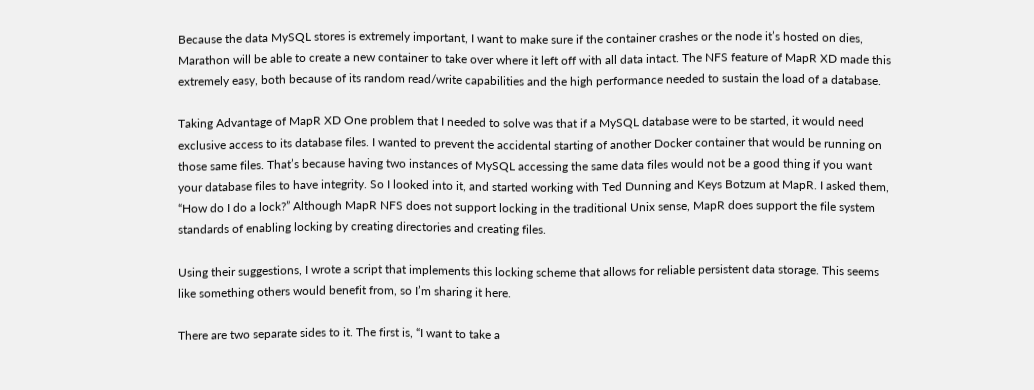Because the data MySQL stores is extremely important, I want to make sure if the container crashes or the node it’s hosted on dies, Marathon will be able to create a new container to take over where it left off with all data intact. The NFS feature of MapR XD made this extremely easy, both because of its random read/write capabilities and the high performance needed to sustain the load of a database.

Taking Advantage of MapR XD One problem that I needed to solve was that if a MySQL database were to be started, it would need exclusive access to its database files. I wanted to prevent the accidental starting of another Docker container that would be running on those same files. That’s because having two instances of MySQL accessing the same data files would not be a good thing if you want your database files to have integrity. So I looked into it, and started working with Ted Dunning and Keys Botzum at MapR. I asked them, “How do I do a lock?” Although MapR NFS does not support locking in the traditional Unix sense, MapR does support the file system standards of enabling locking by creating directories and creating files.

Using their suggestions, I wrote a script that implements this locking scheme that allows for reliable persistent data storage. This seems like something others would benefit from, so I’m sharing it here.

There are two separate sides to it. The first is, “I want to take a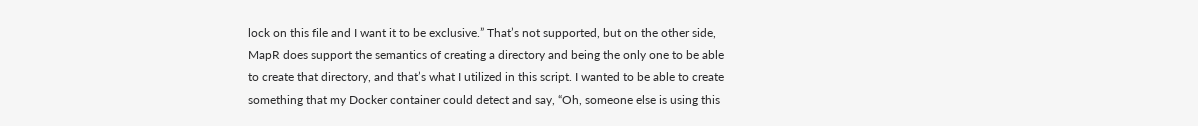lock on this file and I want it to be exclusive.” That’s not supported, but on the other side, MapR does support the semantics of creating a directory and being the only one to be able to create that directory, and that’s what I utilized in this script. I wanted to be able to create something that my Docker container could detect and say, “Oh, someone else is using this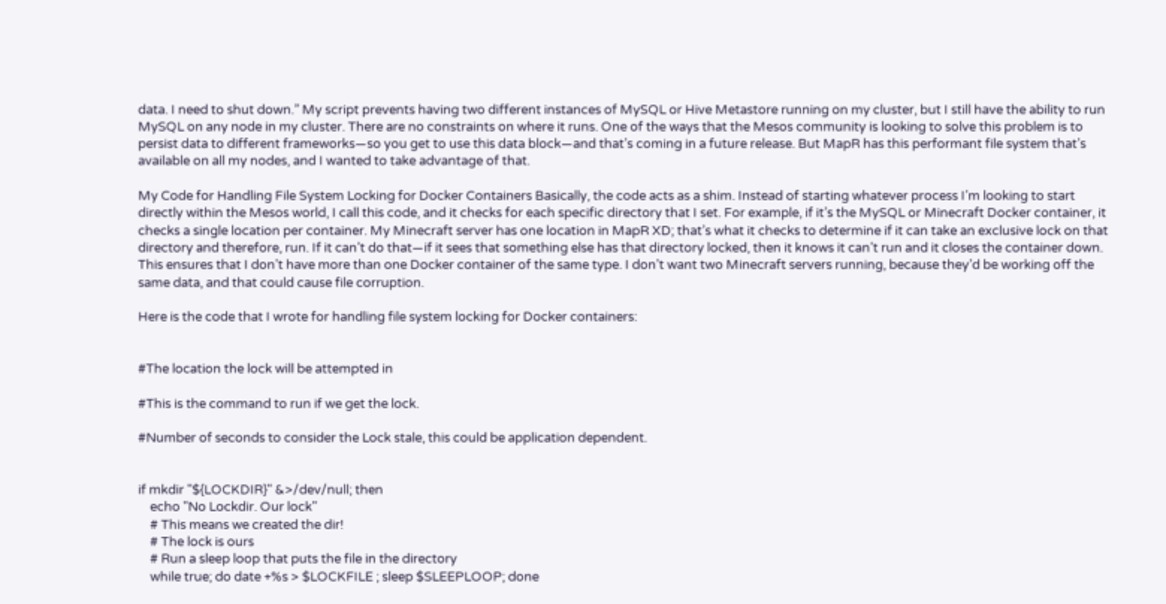data. I need to shut down.” My script prevents having two different instances of MySQL or Hive Metastore running on my cluster, but I still have the ability to run MySQL on any node in my cluster. There are no constraints on where it runs. One of the ways that the Mesos community is looking to solve this problem is to persist data to different frameworks—so you get to use this data block—and that’s coming in a future release. But MapR has this performant file system that’s available on all my nodes, and I wanted to take advantage of that.

My Code for Handling File System Locking for Docker Containers Basically, the code acts as a shim. Instead of starting whatever process I’m looking to start directly within the Mesos world, I call this code, and it checks for each specific directory that I set. For example, if it’s the MySQL or Minecraft Docker container, it checks a single location per container. My Minecraft server has one location in MapR XD; that’s what it checks to determine if it can take an exclusive lock on that directory and therefore, run. If it can’t do that—if it sees that something else has that directory locked, then it knows it can’t run and it closes the container down. This ensures that I don’t have more than one Docker container of the same type. I don’t want two Minecraft servers running, because they’d be working off the same data, and that could cause file corruption.

Here is the code that I wrote for handling file system locking for Docker containers:


#The location the lock will be attempted in

#This is the command to run if we get the lock.

#Number of seconds to consider the Lock stale, this could be application dependent.


if mkdir "${LOCKDIR}" &>/dev/null; then
    echo "No Lockdir. Our lock"
    # This means we created the dir!
    # The lock is ours
    # Run a sleep loop that puts the file in the directory
    while true; do date +%s > $LOCKFILE ; sleep $SLEEPLOOP; done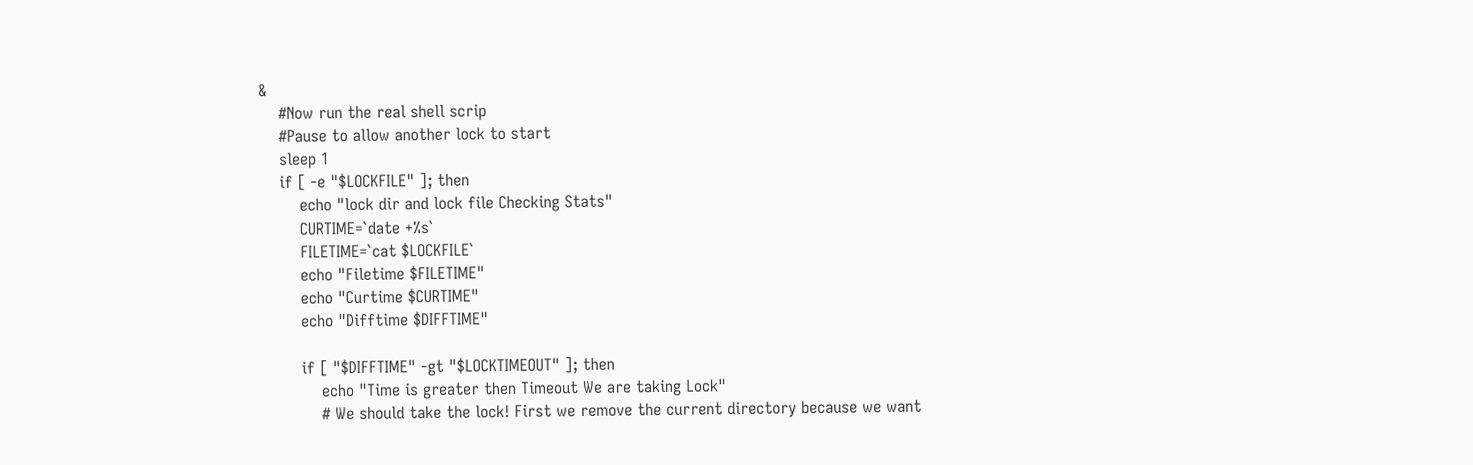&
    #Now run the real shell scrip
    #Pause to allow another lock to start
    sleep 1
    if [ -e "$LOCKFILE" ]; then
        echo "lock dir and lock file Checking Stats"
        CURTIME=`date +%s`
        FILETIME=`cat $LOCKFILE`
        echo "Filetime $FILETIME"
        echo "Curtime $CURTIME"
        echo "Difftime $DIFFTIME"

        if [ "$DIFFTIME" -gt "$LOCKTIMEOUT" ]; then
            echo "Time is greater then Timeout We are taking Lock"
            # We should take the lock! First we remove the current directory because we want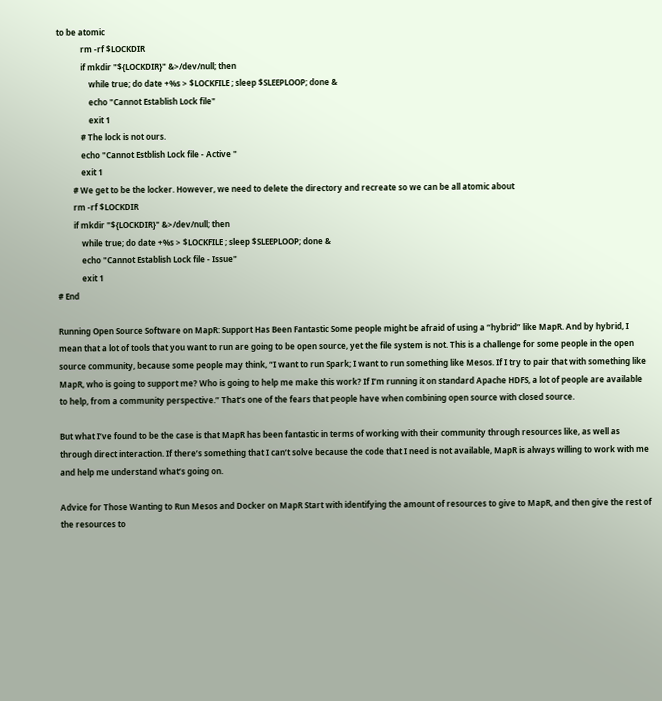to be atomic
            rm -rf $LOCKDIR
            if mkdir "${LOCKDIR}" &>/dev/null; then
                while true; do date +%s > $LOCKFILE ; sleep $SLEEPLOOP; done &
                echo "Cannot Establish Lock file"
                exit 1
            # The lock is not ours.
            echo "Cannot Estblish Lock file - Active "
            exit 1
        # We get to be the locker. However, we need to delete the directory and recreate so we can be all atomic about
        rm -rf $LOCKDIR
        if mkdir "${LOCKDIR}" &>/dev/null; then
            while true; do date +%s > $LOCKFILE ; sleep $SLEEPLOOP; done &
            echo "Cannot Establish Lock file - Issue"
            exit 1
# End

Running Open Source Software on MapR: Support Has Been Fantastic Some people might be afraid of using a “hybrid” like MapR. And by hybrid, I mean that a lot of tools that you want to run are going to be open source, yet the file system is not. This is a challenge for some people in the open source community, because some people may think, “I want to run Spark; I want to run something like Mesos. If I try to pair that with something like MapR, who is going to support me? Who is going to help me make this work? If I’m running it on standard Apache HDFS, a lot of people are available to help, from a community perspective.” That’s one of the fears that people have when combining open source with closed source.

But what I’ve found to be the case is that MapR has been fantastic in terms of working with their community through resources like, as well as through direct interaction. If there’s something that I can’t solve because the code that I need is not available, MapR is always willing to work with me and help me understand what’s going on.

Advice for Those Wanting to Run Mesos and Docker on MapR Start with identifying the amount of resources to give to MapR, and then give the rest of the resources to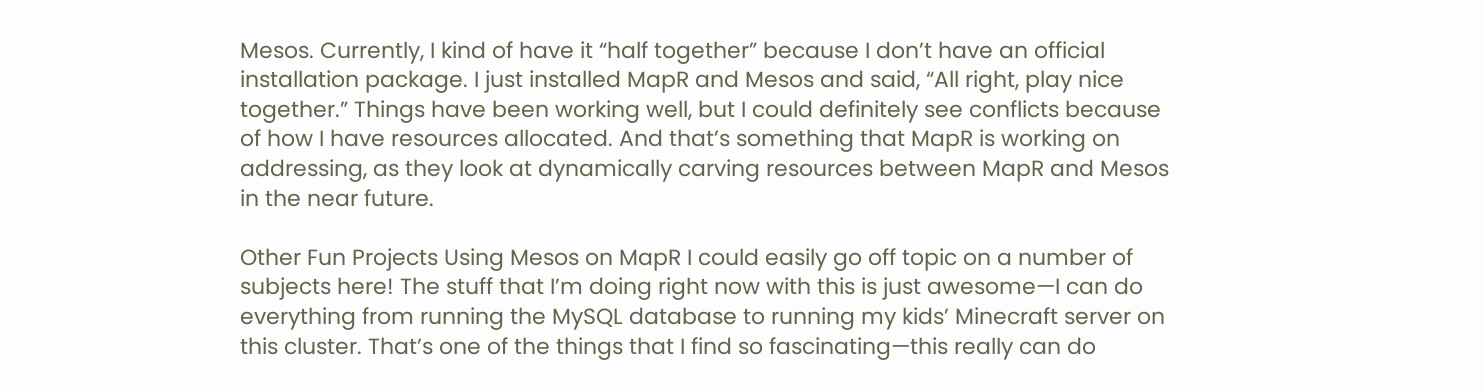Mesos. Currently, I kind of have it “half together” because I don’t have an official installation package. I just installed MapR and Mesos and said, “All right, play nice together.” Things have been working well, but I could definitely see conflicts because of how I have resources allocated. And that’s something that MapR is working on addressing, as they look at dynamically carving resources between MapR and Mesos in the near future.

Other Fun Projects Using Mesos on MapR I could easily go off topic on a number of subjects here! The stuff that I’m doing right now with this is just awesome—I can do everything from running the MySQL database to running my kids’ Minecraft server on this cluster. That’s one of the things that I find so fascinating—this really can do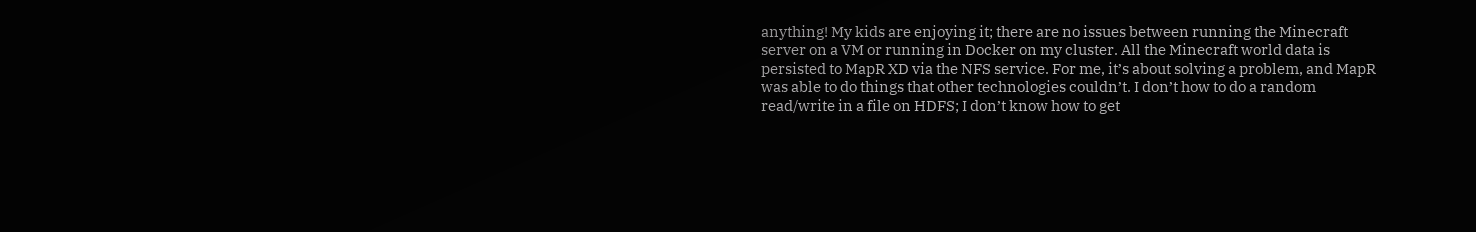anything! My kids are enjoying it; there are no issues between running the Minecraft server on a VM or running in Docker on my cluster. All the Minecraft world data is persisted to MapR XD via the NFS service. For me, it’s about solving a problem, and MapR was able to do things that other technologies couldn’t. I don’t how to do a random read/write in a file on HDFS; I don’t know how to get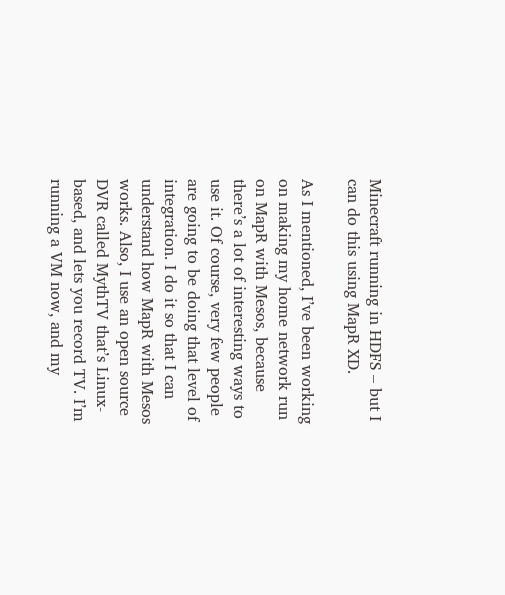Minecraft running in HDFS – but I can do this using MapR XD.

As I mentioned, I’ve been working on making my home network run on MapR with Mesos, because there’s a lot of interesting ways to use it. Of course, very few people are going to be doing that level of integration. I do it so that I can understand how MapR with Mesos works. Also, I use an open source DVR called MythTV that’s Linux-based, and lets you record TV. I’m running a VM now, and my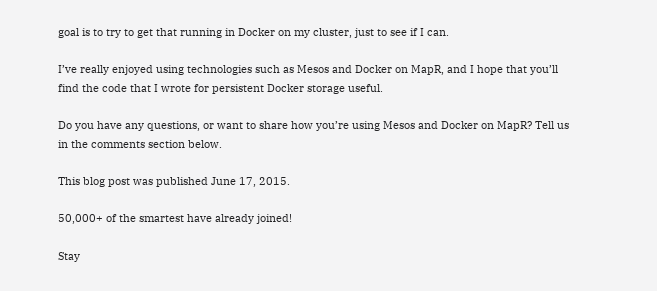goal is to try to get that running in Docker on my cluster, just to see if I can.

I’ve really enjoyed using technologies such as Mesos and Docker on MapR, and I hope that you’ll find the code that I wrote for persistent Docker storage useful.

Do you have any questions, or want to share how you’re using Mesos and Docker on MapR? Tell us in the comments section below.

This blog post was published June 17, 2015.

50,000+ of the smartest have already joined!

Stay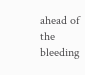ahead of the bleeding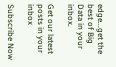edge...get the best of Big Data in your inbox.

Get our latest posts in your inbox

Subscribe Now